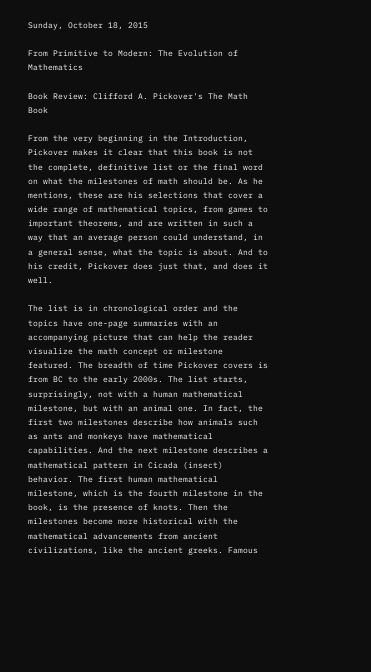Sunday, October 18, 2015

From Primitive to Modern: The Evolution of Mathematics

Book Review: Clifford A. Pickover's The Math Book

From the very beginning in the Introduction, Pickover makes it clear that this book is not the complete, definitive list or the final word on what the milestones of math should be. As he mentions, these are his selections that cover a wide range of mathematical topics, from games to important theorems, and are written in such a way that an average person could understand, in a general sense, what the topic is about. And to his credit, Pickover does just that, and does it well.

The list is in chronological order and the topics have one-page summaries with an accompanying picture that can help the reader visualize the math concept or milestone featured. The breadth of time Pickover covers is from BC to the early 2000s. The list starts, surprisingly, not with a human mathematical milestone, but with an animal one. In fact, the first two milestones describe how animals such as ants and monkeys have mathematical capabilities. And the next milestone describes a mathematical pattern in Cicada (insect) behavior. The first human mathematical milestone, which is the fourth milestone in the book, is the presence of knots. Then the milestones become more historical with the mathematical advancements from ancient civilizations, like the ancient greeks. Famous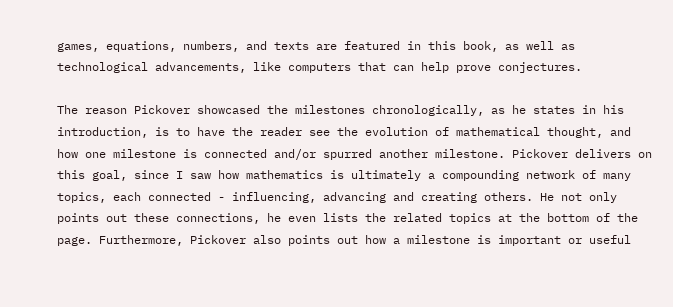games, equations, numbers, and texts are featured in this book, as well as technological advancements, like computers that can help prove conjectures.

The reason Pickover showcased the milestones chronologically, as he states in his introduction, is to have the reader see the evolution of mathematical thought, and how one milestone is connected and/or spurred another milestone. Pickover delivers on this goal, since I saw how mathematics is ultimately a compounding network of many topics, each connected - influencing, advancing and creating others. He not only points out these connections, he even lists the related topics at the bottom of the page. Furthermore, Pickover also points out how a milestone is important or useful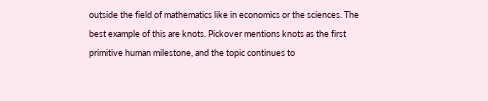outside the field of mathematics like in economics or the sciences. The best example of this are knots. Pickover mentions knots as the first primitive human milestone, and the topic continues to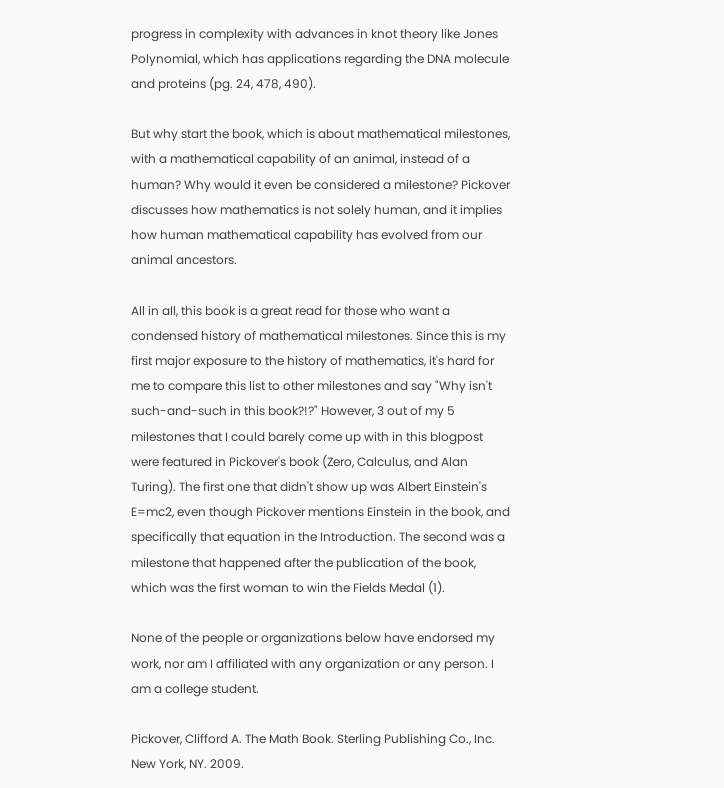progress in complexity with advances in knot theory like Jones Polynomial, which has applications regarding the DNA molecule and proteins (pg. 24, 478, 490).

But why start the book, which is about mathematical milestones, with a mathematical capability of an animal, instead of a human? Why would it even be considered a milestone? Pickover discusses how mathematics is not solely human, and it implies how human mathematical capability has evolved from our animal ancestors.

All in all, this book is a great read for those who want a condensed history of mathematical milestones. Since this is my first major exposure to the history of mathematics, it's hard for me to compare this list to other milestones and say "Why isn't such-and-such in this book?!?" However, 3 out of my 5 milestones that I could barely come up with in this blogpost were featured in Pickover's book (Zero, Calculus, and Alan Turing). The first one that didn't show up was Albert Einstein's E=mc2, even though Pickover mentions Einstein in the book, and specifically that equation in the Introduction. The second was a milestone that happened after the publication of the book, which was the first woman to win the Fields Medal (1).

None of the people or organizations below have endorsed my work, nor am I affiliated with any organization or any person. I am a college student.

Pickover, Clifford A. The Math Book. Sterling Publishing Co., Inc. New York, NY. 2009.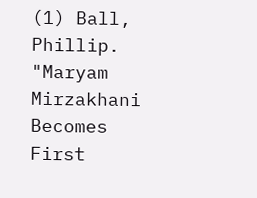(1) Ball, Phillip. "Maryam Mirzakhani Becomes First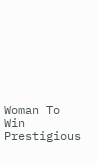Woman To Win Prestigious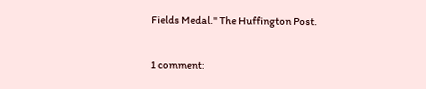Fields Medal." The Huffington Post.

1 comment: